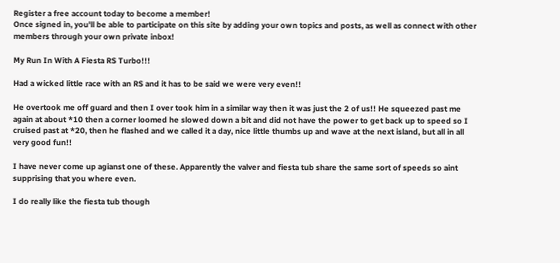Register a free account today to become a member!
Once signed in, you'll be able to participate on this site by adding your own topics and posts, as well as connect with other members through your own private inbox!

My Run In With A Fiesta RS Turbo!!!

Had a wicked little race with an RS and it has to be said we were very even!!

He overtook me off guard and then I over took him in a similar way then it was just the 2 of us!! He squeezed past me again at about *10 then a corner loomed he slowed down a bit and did not have the power to get back up to speed so I cruised past at *20, then he flashed and we called it a day, nice little thumbs up and wave at the next island, but all in all very good fun!!

I have never come up agianst one of these. Apparently the valver and fiesta tub share the same sort of speeds so aint supprising that you where even.

I do really like the fiesta tub though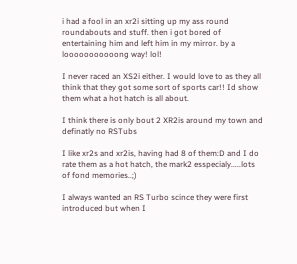i had a fool in an xr2i sitting up my ass round roundabouts and stuff. then i got bored of entertaining him and left him in my mirror. by a looooooooooong way! lol!

I never raced an XS2i either. I would love to as they all think that they got some sort of sports car!! Id show them what a hot hatch is all about.

I think there is only bout 2 XR2is around my town and definatly no RSTubs

I like xr2s and xr2is, having had 8 of them:D and I do rate them as a hot hatch, the mark2 esspecialy.....lots of fond memories..;)

I always wanted an RS Turbo scince they were first introduced but when I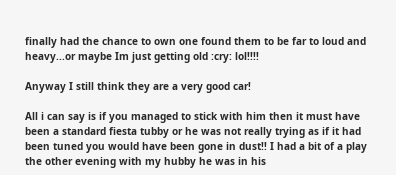finally had the chance to own one found them to be far to loud and heavy...or maybe Im just getting old :cry: lol!!!!

Anyway I still think they are a very good car!

All i can say is if you managed to stick with him then it must have been a standard fiesta tubby or he was not really trying as if it had been tuned you would have been gone in dust!! I had a bit of a play the other evening with my hubby he was in his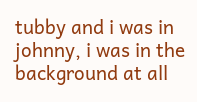tubby and i was in johnny, i was in the background at all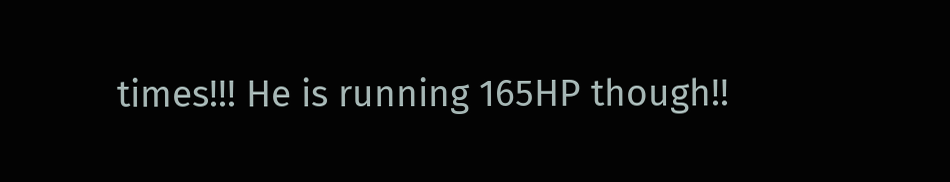times!!! He is running 165HP though!!